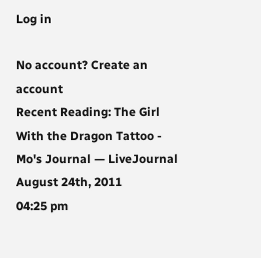Log in

No account? Create an account
Recent Reading: The Girl With the Dragon Tattoo - Mo's Journal — LiveJournal
August 24th, 2011
04:25 pm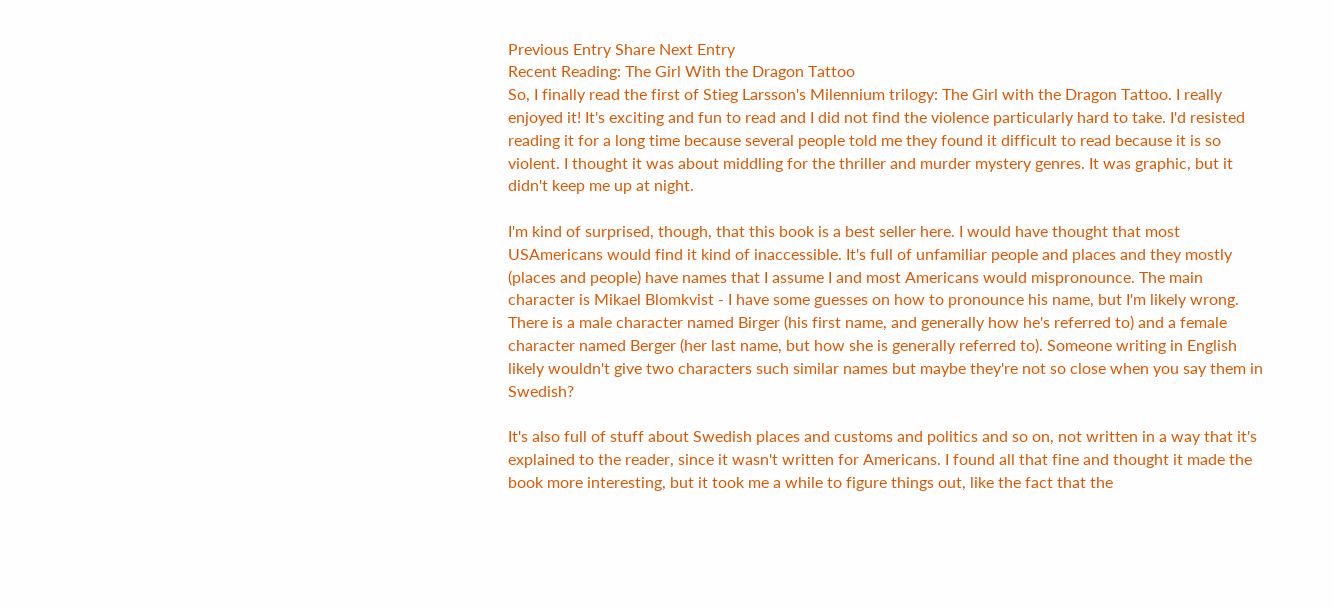Previous Entry Share Next Entry
Recent Reading: The Girl With the Dragon Tattoo
So, I finally read the first of Stieg Larsson's Milennium trilogy: The Girl with the Dragon Tattoo. I really enjoyed it! It's exciting and fun to read and I did not find the violence particularly hard to take. I'd resisted reading it for a long time because several people told me they found it difficult to read because it is so violent. I thought it was about middling for the thriller and murder mystery genres. It was graphic, but it didn't keep me up at night.

I'm kind of surprised, though, that this book is a best seller here. I would have thought that most USAmericans would find it kind of inaccessible. It's full of unfamiliar people and places and they mostly (places and people) have names that I assume I and most Americans would mispronounce. The main character is Mikael Blomkvist - I have some guesses on how to pronounce his name, but I'm likely wrong. There is a male character named Birger (his first name, and generally how he's referred to) and a female character named Berger (her last name, but how she is generally referred to). Someone writing in English likely wouldn't give two characters such similar names but maybe they're not so close when you say them in Swedish?

It's also full of stuff about Swedish places and customs and politics and so on, not written in a way that it's explained to the reader, since it wasn't written for Americans. I found all that fine and thought it made the book more interesting, but it took me a while to figure things out, like the fact that the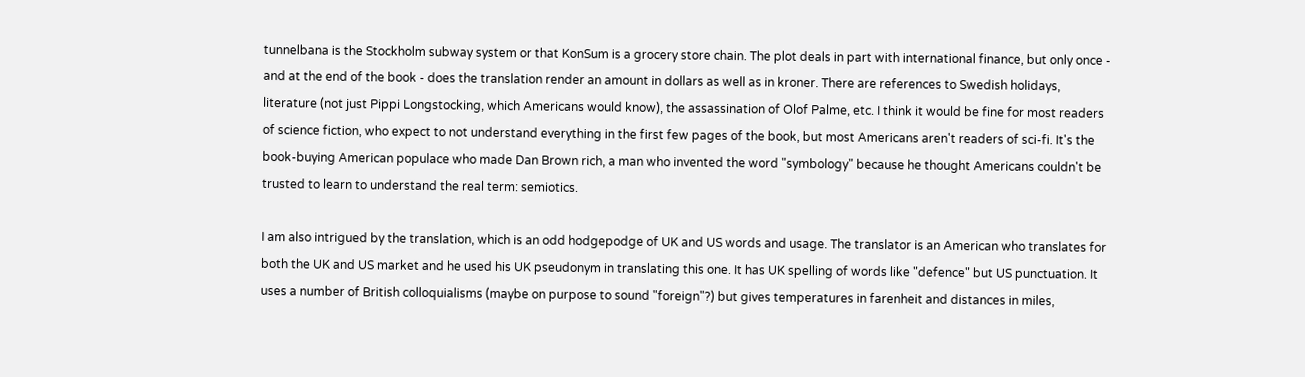tunnelbana is the Stockholm subway system or that KonSum is a grocery store chain. The plot deals in part with international finance, but only once - and at the end of the book - does the translation render an amount in dollars as well as in kroner. There are references to Swedish holidays, literature (not just Pippi Longstocking, which Americans would know), the assassination of Olof Palme, etc. I think it would be fine for most readers of science fiction, who expect to not understand everything in the first few pages of the book, but most Americans aren't readers of sci-fi. It's the book-buying American populace who made Dan Brown rich, a man who invented the word "symbology" because he thought Americans couldn't be trusted to learn to understand the real term: semiotics.

I am also intrigued by the translation, which is an odd hodgepodge of UK and US words and usage. The translator is an American who translates for both the UK and US market and he used his UK pseudonym in translating this one. It has UK spelling of words like "defence" but US punctuation. It uses a number of British colloquialisms (maybe on purpose to sound "foreign"?) but gives temperatures in farenheit and distances in miles,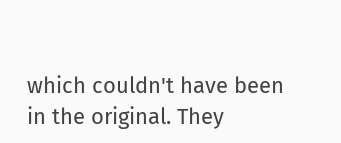which couldn't have been in the original. They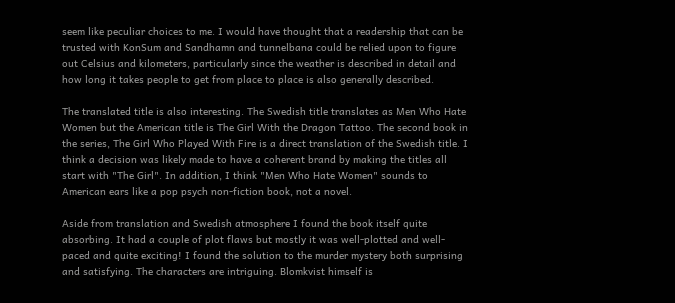seem like peculiar choices to me. I would have thought that a readership that can be trusted with KonSum and Sandhamn and tunnelbana could be relied upon to figure out Celsius and kilometers, particularly since the weather is described in detail and how long it takes people to get from place to place is also generally described.

The translated title is also interesting. The Swedish title translates as Men Who Hate Women but the American title is The Girl With the Dragon Tattoo. The second book in the series, The Girl Who Played With Fire is a direct translation of the Swedish title. I think a decision was likely made to have a coherent brand by making the titles all start with "The Girl". In addition, I think "Men Who Hate Women" sounds to American ears like a pop psych non-fiction book, not a novel.

Aside from translation and Swedish atmosphere I found the book itself quite absorbing. It had a couple of plot flaws but mostly it was well-plotted and well-paced and quite exciting! I found the solution to the murder mystery both surprising and satisfying. The characters are intriguing. Blomkvist himself is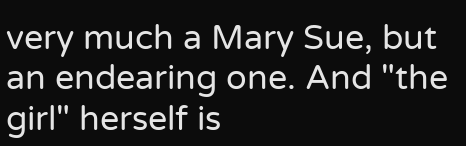very much a Mary Sue, but an endearing one. And "the girl" herself is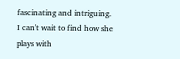fascinating and intriguing. I can't wait to find how she plays with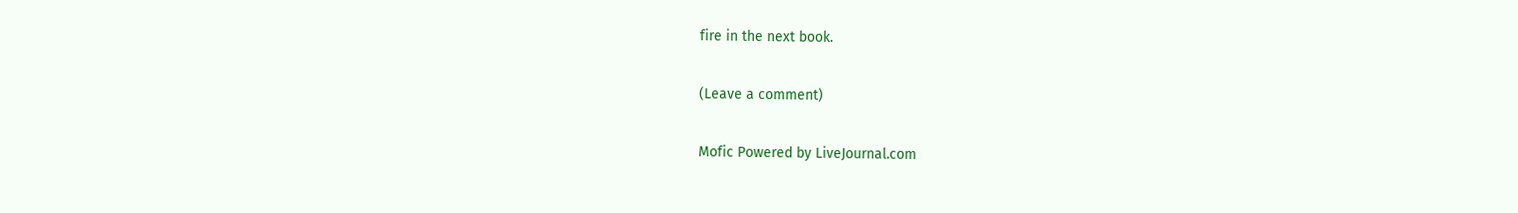fire in the next book.

(Leave a comment)

Mofic Powered by LiveJournal.com